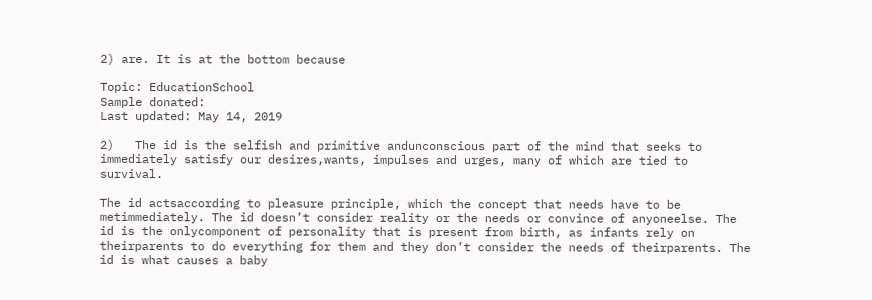2) are. It is at the bottom because

Topic: EducationSchool
Sample donated:
Last updated: May 14, 2019

2)   The id is the selfish and primitive andunconscious part of the mind that seeks to immediately satisfy our desires,wants, impulses and urges, many of which are tied to survival.

The id actsaccording to pleasure principle, which the concept that needs have to be metimmediately. The id doesn’t consider reality or the needs or convince of anyoneelse. The id is the onlycomponent of personality that is present from birth, as infants rely on theirparents to do everything for them and they don’t consider the needs of theirparents. The id is what causes a baby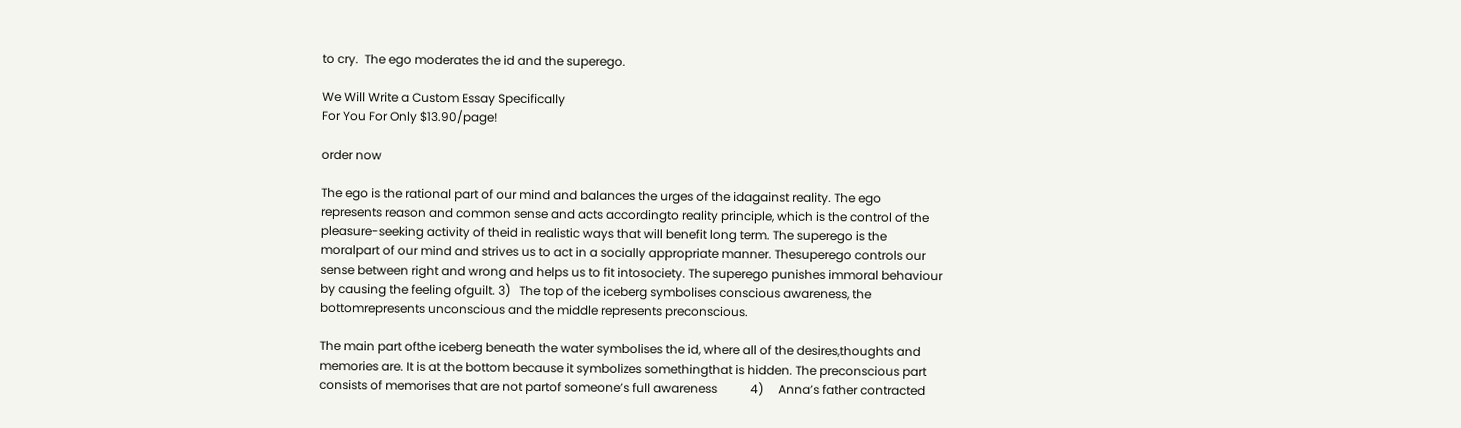to cry.  The ego moderates the id and the superego.

We Will Write a Custom Essay Specifically
For You For Only $13.90/page!

order now

The ego is the rational part of our mind and balances the urges of the idagainst reality. The ego represents reason and common sense and acts accordingto reality principle, which is the control of the pleasure-seeking activity of theid in realistic ways that will benefit long term. The superego is the moralpart of our mind and strives us to act in a socially appropriate manner. Thesuperego controls our sense between right and wrong and helps us to fit intosociety. The superego punishes immoral behaviour by causing the feeling ofguilt. 3)   The top of the iceberg symbolises conscious awareness, the bottomrepresents unconscious and the middle represents preconscious.

The main part ofthe iceberg beneath the water symbolises the id, where all of the desires,thoughts and memories are. It is at the bottom because it symbolizes somethingthat is hidden. The preconscious part consists of memorises that are not partof someone’s full awareness           4)     Anna’s father contracted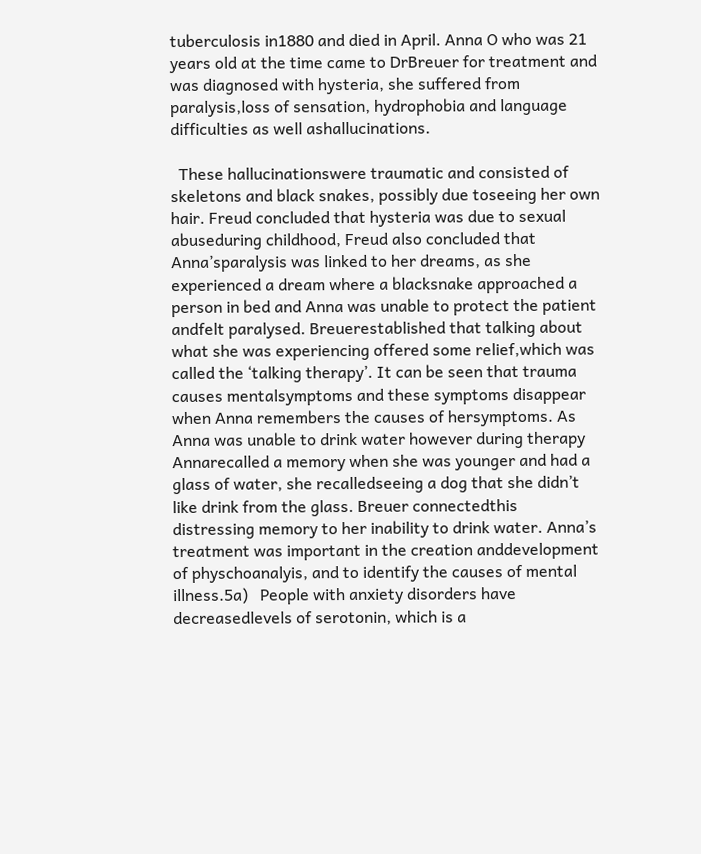tuberculosis in1880 and died in April. Anna O who was 21 years old at the time came to DrBreuer for treatment and was diagnosed with hysteria, she suffered from paralysis,loss of sensation, hydrophobia and language difficulties as well ashallucinations.

  These hallucinationswere traumatic and consisted of skeletons and black snakes, possibly due toseeing her own hair. Freud concluded that hysteria was due to sexual abuseduring childhood, Freud also concluded that Anna’sparalysis was linked to her dreams, as she experienced a dream where a blacksnake approached a person in bed and Anna was unable to protect the patient andfelt paralysed. Breuerestablished that talking about what she was experiencing offered some relief,which was called the ‘talking therapy’. It can be seen that trauma causes mentalsymptoms and these symptoms disappear when Anna remembers the causes of hersymptoms. As Anna was unable to drink water however during therapy Annarecalled a memory when she was younger and had a glass of water, she recalledseeing a dog that she didn’t like drink from the glass. Breuer connectedthis distressing memory to her inability to drink water. Anna’s treatment was important in the creation anddevelopment of physchoanalyis, and to identify the causes of mental illness.5a)   People with anxiety disorders have decreasedlevels of serotonin, which is a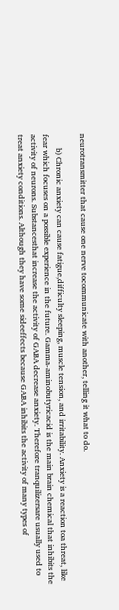neurotransmitter that cause one nerve tocommunicate with another, telling it what to do.

       b) Chronic anxiety can cause fatigue,difficulty sleeping, muscle tension, and irritability. Anxiety is a reaction toa threat, like fear which focuses on a possible experience in the future. Gamma-aminobutyricacid is the main brain chemical that inhibits the activity of neurons. Substancesthat increase the activity of GABA decrease anxiety. Therefore tranquilizersare usually used to treat anxiety conditions. Although they have some sideeffects because GABA inhibits the activity of many types of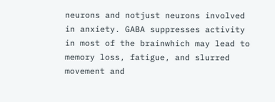neurons and notjust neurons involved in anxiety. GABA suppresses activity in most of the brainwhich may lead to memory loss, fatigue, and slurred movement and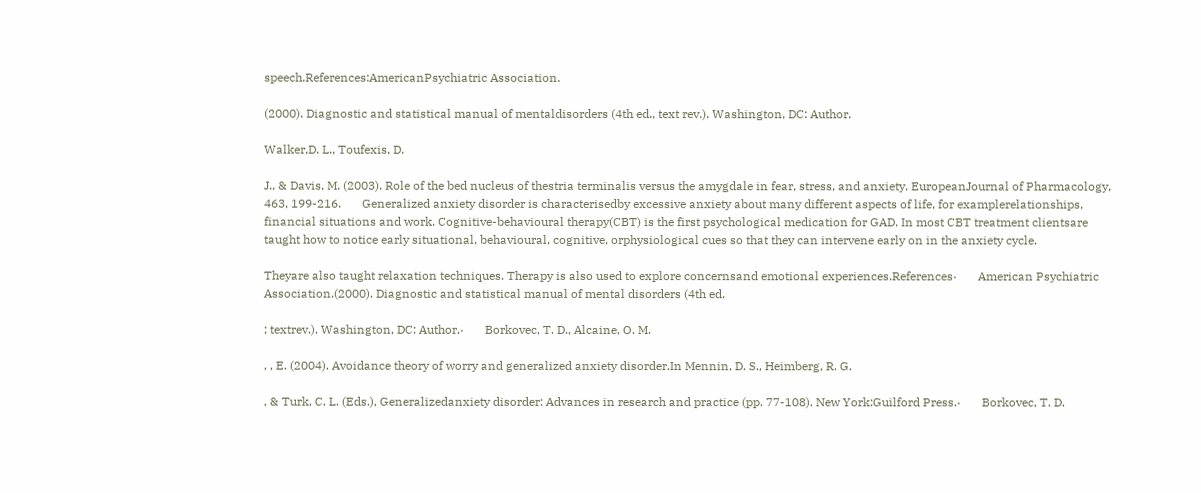speech.References:AmericanPsychiatric Association.

(2000). Diagnostic and statistical manual of mentaldisorders (4th ed., text rev.). Washington, DC: Author.

Walker,D. L., Toufexis, D.

J., & Davis, M. (2003). Role of the bed nucleus of thestria terminalis versus the amygdale in fear, stress, and anxiety. EuropeanJournal of Pharmacology, 463, 199-216.       Generalized anxiety disorder is characterisedby excessive anxiety about many different aspects of life, for examplerelationships, financial situations and work. Cognitive-behavioural therapy(CBT) is the first psychological medication for GAD. In most CBT treatment clientsare taught how to notice early situational, behavioural, cognitive, orphysiological cues so that they can intervene early on in the anxiety cycle.

Theyare also taught relaxation techniques. Therapy is also used to explore concernsand emotional experiences.References·       American Psychiatric Association.(2000). Diagnostic and statistical manual of mental disorders (4th ed.

; textrev.). Washington, DC: Author.·       Borkovec, T. D., Alcaine, O. M.

, , E. (2004). Avoidance theory of worry and generalized anxiety disorder.In Mennin, D. S., Heimberg, R. G.

, & Turk, C. L. (Eds.), Generalizedanxiety disorder: Advances in research and practice (pp. 77-108). New York:Guilford Press.·       Borkovec, T. D.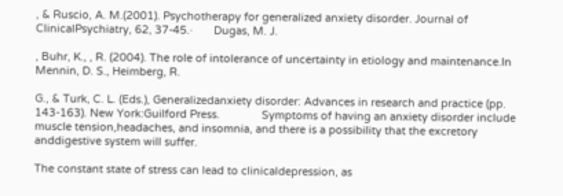, & Ruscio, A. M.(2001). Psychotherapy for generalized anxiety disorder. Journal of ClinicalPsychiatry, 62, 37-45.·       Dugas, M. J.

, Buhr, K., , R. (2004). The role of intolerance of uncertainty in etiology and maintenance.In Mennin, D. S., Heimberg, R.

G., & Turk, C. L. (Eds.), Generalizedanxiety disorder: Advances in research and practice (pp. 143-163). New York:Guilford Press.              Symptoms of having an anxiety disorder include muscle tension,headaches, and insomnia, and there is a possibility that the excretory anddigestive system will suffer.

The constant state of stress can lead to clinicaldepression, as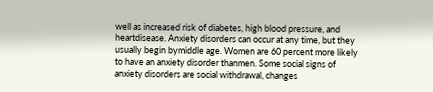well as increased risk of diabetes, high blood pressure, and heartdisease. Anxiety disorders can occur at any time, but they usually begin bymiddle age. Women are 60 percent more likely to have an anxiety disorder thanmen. Some social signs of anxiety disorders are social withdrawal, changes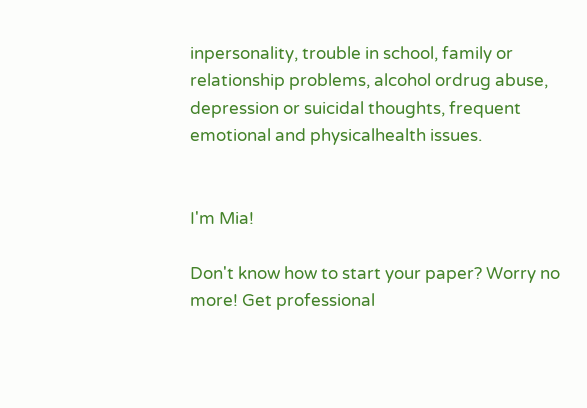inpersonality, trouble in school, family or relationship problems, alcohol ordrug abuse, depression or suicidal thoughts, frequent emotional and physicalhealth issues.


I'm Mia!

Don't know how to start your paper? Worry no more! Get professional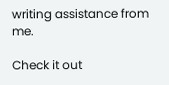writing assistance from me.

Check it out